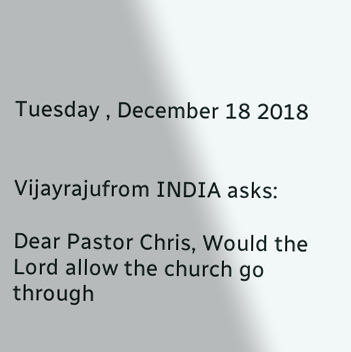Tuesday , December 18 2018


Vijayrajufrom INDIA asks:

Dear Pastor Chris, Would the Lord allow the church go through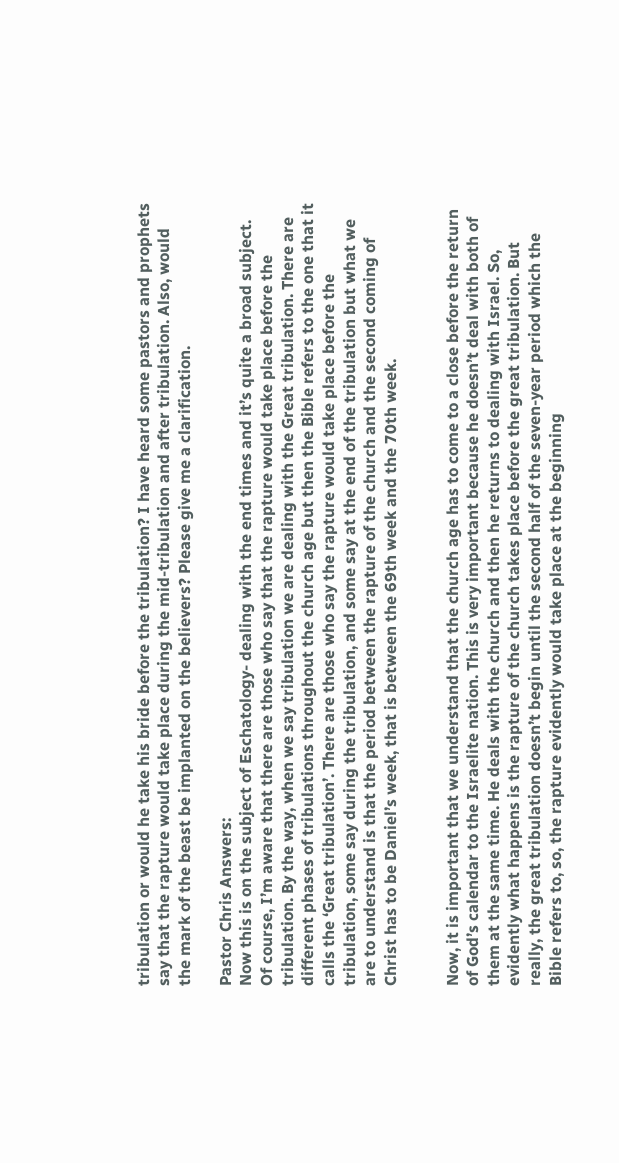tribulation or would he take his bride before the tribulation? I have heard some pastors and prophets say that the rapture would take place during the mid-tribulation and after tribulation. Also, would the mark of the beast be implanted on the believers? Please give me a clarification.

Pastor Chris Answers:
Now this is on the subject of Eschatology- dealing with the end times and it’s quite a broad subject. Of course, I’m aware that there are those who say that the rapture would take place before the tribulation. By the way, when we say tribulation we are dealing with the Great tribulation. There are different phases of tribulations throughout the church age but then the Bible refers to the one that it calls the ‘Great tribulation’. There are those who say the rapture would take place before the tribulation, some say during the tribulation, and some say at the end of the tribulation but what we are to understand is that the period between the rapture of the church and the second coming of Christ has to be Daniel’s week, that is between the 69th week and the 70th week.


Now, it is important that we understand that the church age has to come to a close before the return of God’s calendar to the Israelite nation. This is very important because he doesn’t deal with both of them at the same time. He deals with the church and then he returns to dealing with Israel. So, evidently what happens is the rapture of the church takes place before the great tribulation. But really, the great tribulation doesn’t begin until the second half of the seven-year period which the Bible refers to, so, the rapture evidently would take place at the beginning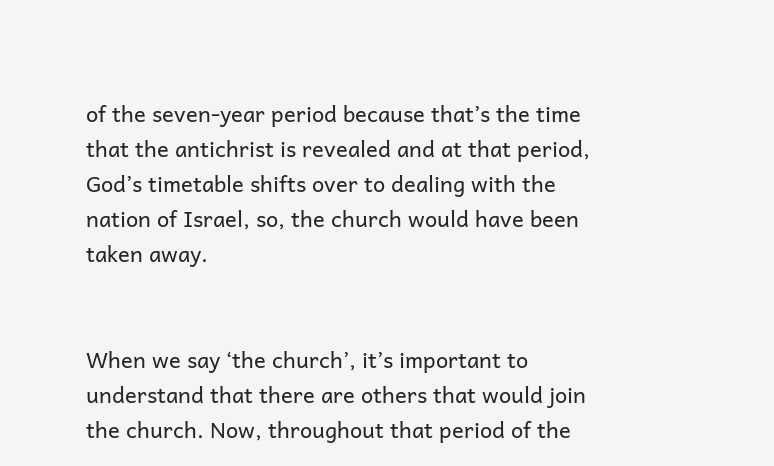of the seven-year period because that’s the time that the antichrist is revealed and at that period, God’s timetable shifts over to dealing with the nation of Israel, so, the church would have been taken away.


When we say ‘the church’, it’s important to understand that there are others that would join the church. Now, throughout that period of the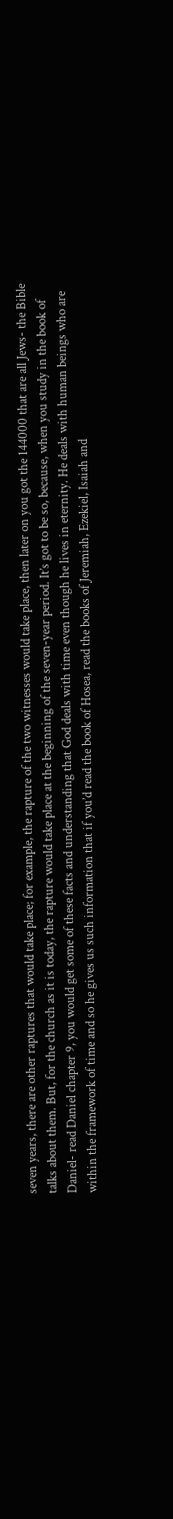seven years, there are other raptures that would take place; for example, the rapture of the two witnesses would take place, then later on you got the 144000 that are all Jews- the Bible talks about them. But, for the church as it is today, the rapture would take place at the beginning of the seven-year period. It’s got to be so, because, when you study in the book of Daniel- read Daniel chapter 9, you would get some of these facts and understanding that God deals with time even though he lives in eternity. He deals with human beings who are within the framework of time and so he gives us such information that if you’d read the book of Hosea, read the books of Jeremiah, Ezekiel, Isaiah and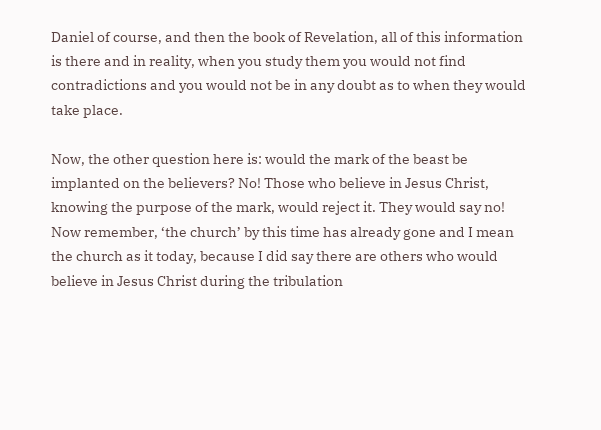Daniel of course, and then the book of Revelation, all of this information is there and in reality, when you study them you would not find contradictions and you would not be in any doubt as to when they would take place.

Now, the other question here is: would the mark of the beast be implanted on the believers? No! Those who believe in Jesus Christ, knowing the purpose of the mark, would reject it. They would say no! Now remember, ‘the church’ by this time has already gone and I mean the church as it today, because I did say there are others who would believe in Jesus Christ during the tribulation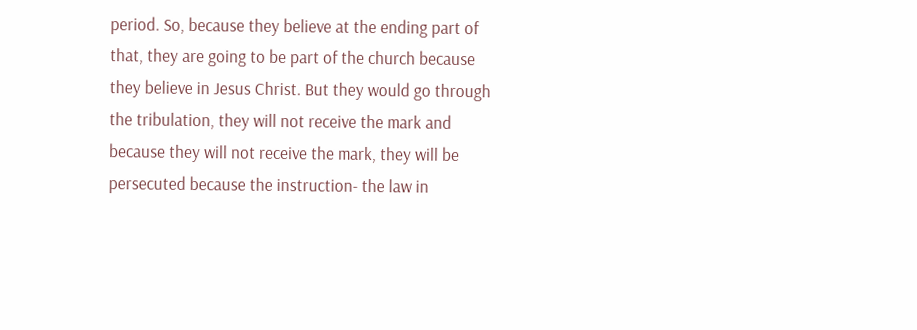period. So, because they believe at the ending part of that, they are going to be part of the church because they believe in Jesus Christ. But they would go through the tribulation, they will not receive the mark and because they will not receive the mark, they will be persecuted because the instruction- the law in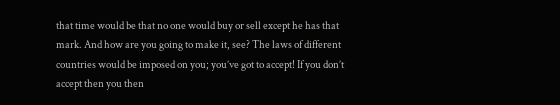that time would be that no one would buy or sell except he has that mark. And how are you going to make it, see? The laws of different countries would be imposed on you; you’ve got to accept! If you don’t accept then you then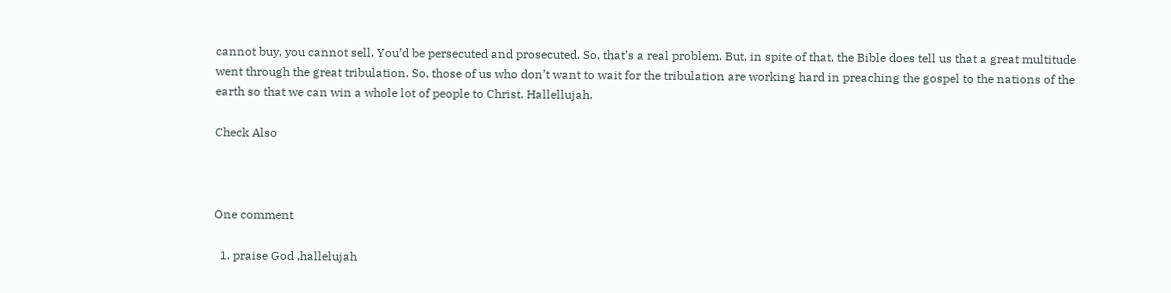cannot buy, you cannot sell. You’d be persecuted and prosecuted. So, that’s a real problem. But, in spite of that, the Bible does tell us that a great multitude went through the great tribulation. So, those of us who don’t want to wait for the tribulation are working hard in preaching the gospel to the nations of the earth so that we can win a whole lot of people to Christ. Hallellujah.

Check Also



One comment

  1. praise God ,hallelujah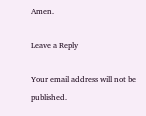Amen.

Leave a Reply

Your email address will not be published.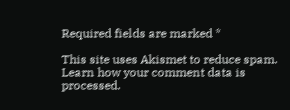Required fields are marked *

This site uses Akismet to reduce spam. Learn how your comment data is processed.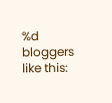%d bloggers like this: